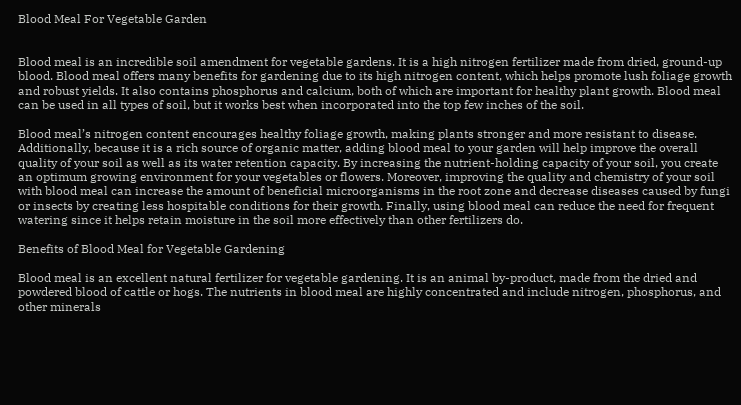Blood Meal For Vegetable Garden


Blood meal is an incredible soil amendment for vegetable gardens. It is a high nitrogen fertilizer made from dried, ground-up blood. Blood meal offers many benefits for gardening due to its high nitrogen content, which helps promote lush foliage growth and robust yields. It also contains phosphorus and calcium, both of which are important for healthy plant growth. Blood meal can be used in all types of soil, but it works best when incorporated into the top few inches of the soil.

Blood meal’s nitrogen content encourages healthy foliage growth, making plants stronger and more resistant to disease. Additionally, because it is a rich source of organic matter, adding blood meal to your garden will help improve the overall quality of your soil as well as its water retention capacity. By increasing the nutrient-holding capacity of your soil, you create an optimum growing environment for your vegetables or flowers. Moreover, improving the quality and chemistry of your soil with blood meal can increase the amount of beneficial microorganisms in the root zone and decrease diseases caused by fungi or insects by creating less hospitable conditions for their growth. Finally, using blood meal can reduce the need for frequent watering since it helps retain moisture in the soil more effectively than other fertilizers do.

Benefits of Blood Meal for Vegetable Gardening

Blood meal is an excellent natural fertilizer for vegetable gardening. It is an animal by-product, made from the dried and powdered blood of cattle or hogs. The nutrients in blood meal are highly concentrated and include nitrogen, phosphorus, and other minerals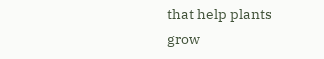that help plants grow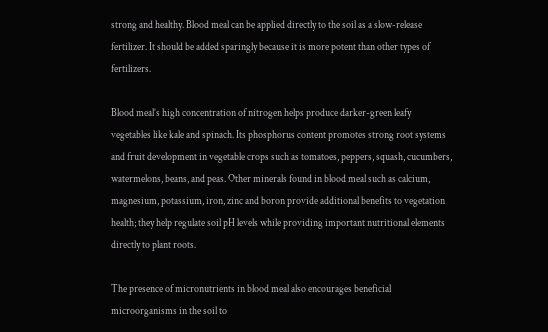strong and healthy. Blood meal can be applied directly to the soil as a slow-release fertilizer. It should be added sparingly because it is more potent than other types of fertilizers.

Blood meal’s high concentration of nitrogen helps produce darker-green leafy vegetables like kale and spinach. Its phosphorus content promotes strong root systems and fruit development in vegetable crops such as tomatoes, peppers, squash, cucumbers, watermelons, beans, and peas. Other minerals found in blood meal such as calcium, magnesium, potassium, iron, zinc and boron provide additional benefits to vegetation health; they help regulate soil pH levels while providing important nutritional elements directly to plant roots.

The presence of micronutrients in blood meal also encourages beneficial microorganisms in the soil to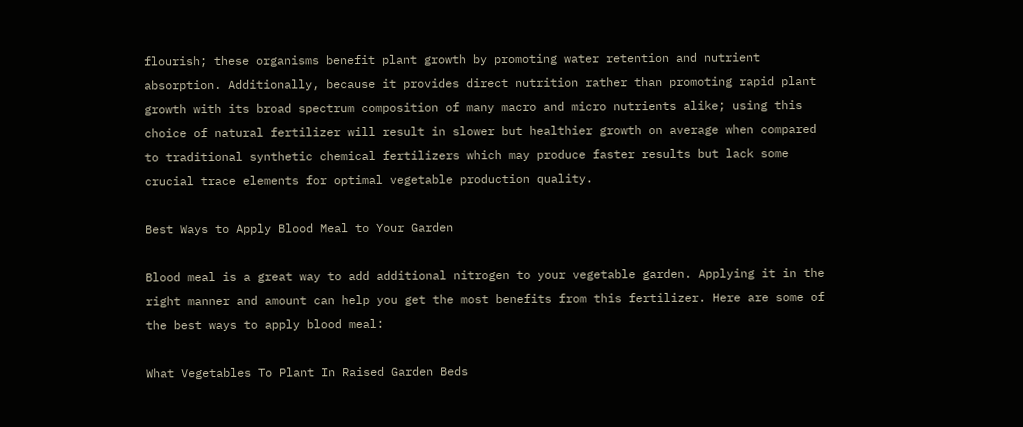flourish; these organisms benefit plant growth by promoting water retention and nutrient absorption. Additionally, because it provides direct nutrition rather than promoting rapid plant growth with its broad spectrum composition of many macro and micro nutrients alike; using this choice of natural fertilizer will result in slower but healthier growth on average when compared to traditional synthetic chemical fertilizers which may produce faster results but lack some crucial trace elements for optimal vegetable production quality.

Best Ways to Apply Blood Meal to Your Garden

Blood meal is a great way to add additional nitrogen to your vegetable garden. Applying it in the right manner and amount can help you get the most benefits from this fertilizer. Here are some of the best ways to apply blood meal:

What Vegetables To Plant In Raised Garden Beds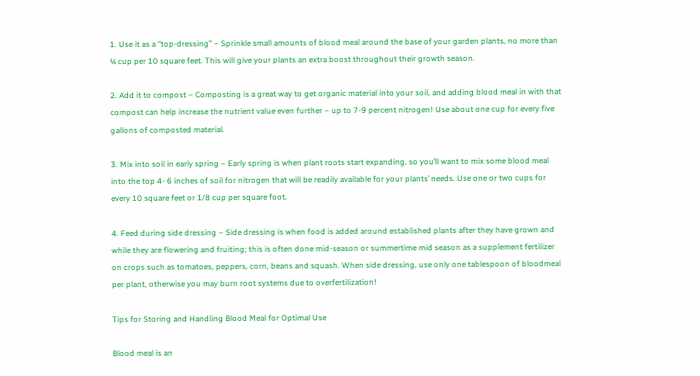1. Use it as a “top-dressing” – Sprinkle small amounts of blood meal around the base of your garden plants, no more than ¼ cup per 10 square feet. This will give your plants an extra boost throughout their growth season.

2. Add it to compost – Composting is a great way to get organic material into your soil, and adding blood meal in with that compost can help increase the nutrient value even further – up to 7-9 percent nitrogen! Use about one cup for every five gallons of composted material.

3. Mix into soil in early spring – Early spring is when plant roots start expanding, so you’ll want to mix some blood meal into the top 4- 6 inches of soil for nitrogen that will be readily available for your plants’ needs. Use one or two cups for every 10 square feet or 1/8 cup per square foot.

4. Feed during side dressing – Side dressing is when food is added around established plants after they have grown and while they are flowering and fruiting; this is often done mid-season or summertime mid season as a supplement fertilizer on crops such as tomatoes, peppers, corn, beans and squash. When side dressing, use only one tablespoon of bloodmeal per plant, otherwise you may burn root systems due to overfertilization!

Tips for Storing and Handling Blood Meal for Optimal Use

Blood meal is an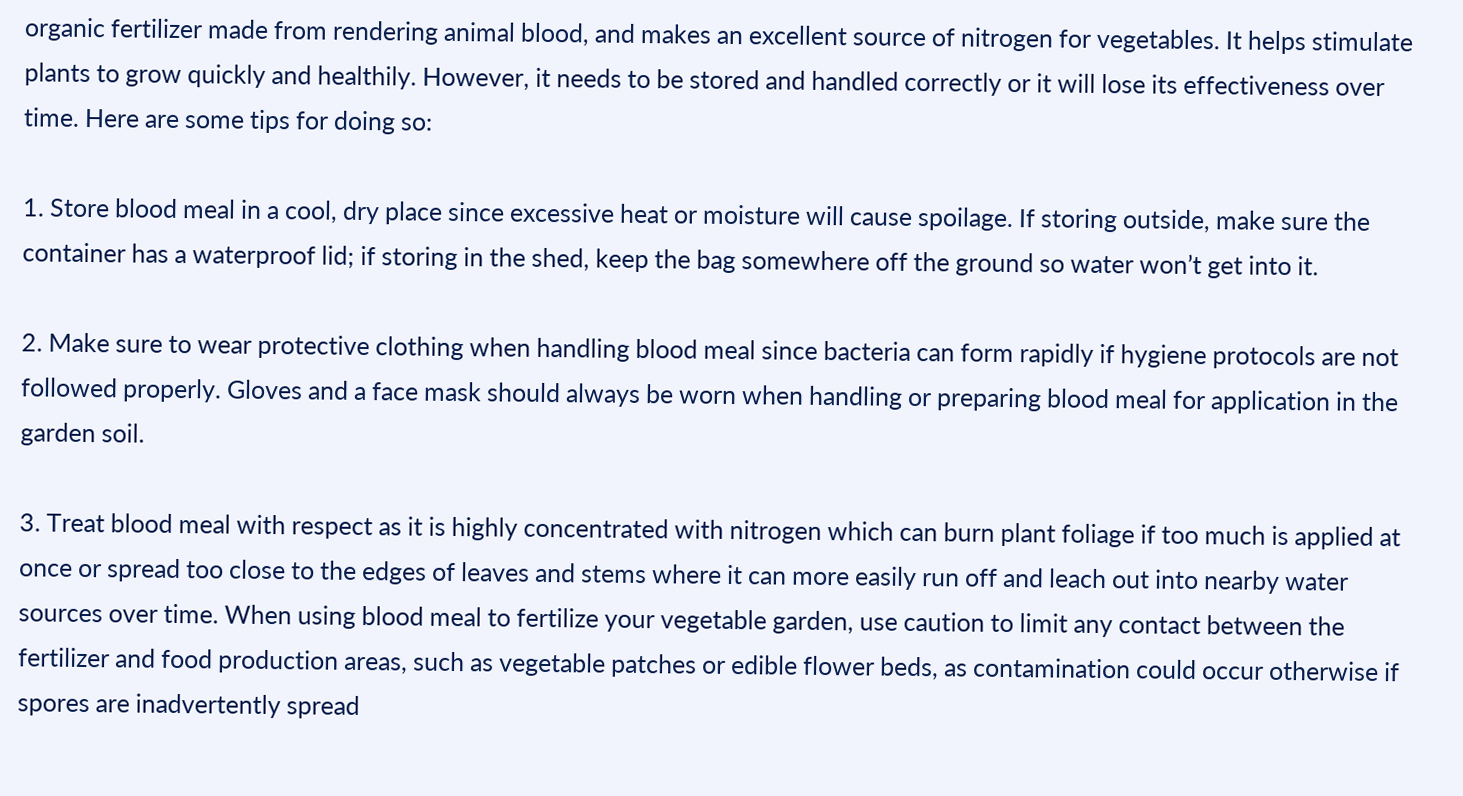organic fertilizer made from rendering animal blood, and makes an excellent source of nitrogen for vegetables. It helps stimulate plants to grow quickly and healthily. However, it needs to be stored and handled correctly or it will lose its effectiveness over time. Here are some tips for doing so:

1. Store blood meal in a cool, dry place since excessive heat or moisture will cause spoilage. If storing outside, make sure the container has a waterproof lid; if storing in the shed, keep the bag somewhere off the ground so water won’t get into it.

2. Make sure to wear protective clothing when handling blood meal since bacteria can form rapidly if hygiene protocols are not followed properly. Gloves and a face mask should always be worn when handling or preparing blood meal for application in the garden soil.

3. Treat blood meal with respect as it is highly concentrated with nitrogen which can burn plant foliage if too much is applied at once or spread too close to the edges of leaves and stems where it can more easily run off and leach out into nearby water sources over time. When using blood meal to fertilize your vegetable garden, use caution to limit any contact between the fertilizer and food production areas, such as vegetable patches or edible flower beds, as contamination could occur otherwise if spores are inadvertently spread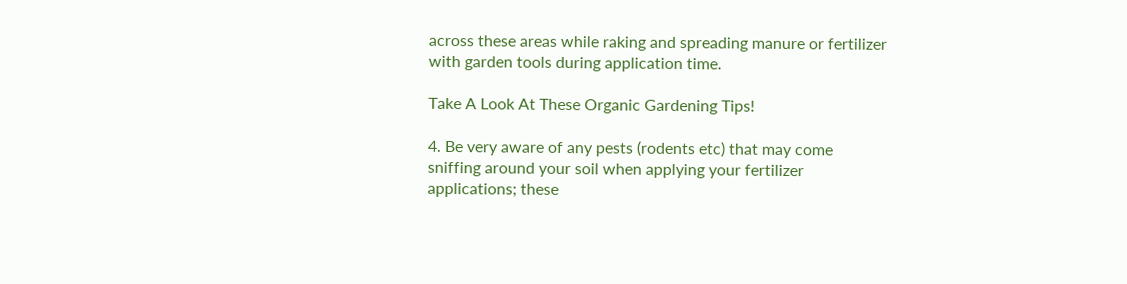across these areas while raking and spreading manure or fertilizer with garden tools during application time.

Take A Look At These Organic Gardening Tips!

4. Be very aware of any pests (rodents etc) that may come sniffing around your soil when applying your fertilizer applications; these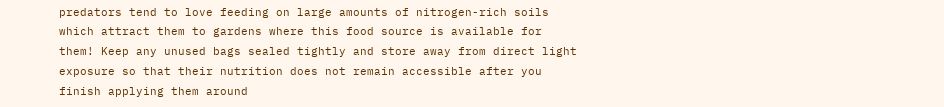predators tend to love feeding on large amounts of nitrogen-rich soils which attract them to gardens where this food source is available for them! Keep any unused bags sealed tightly and store away from direct light exposure so that their nutrition does not remain accessible after you finish applying them around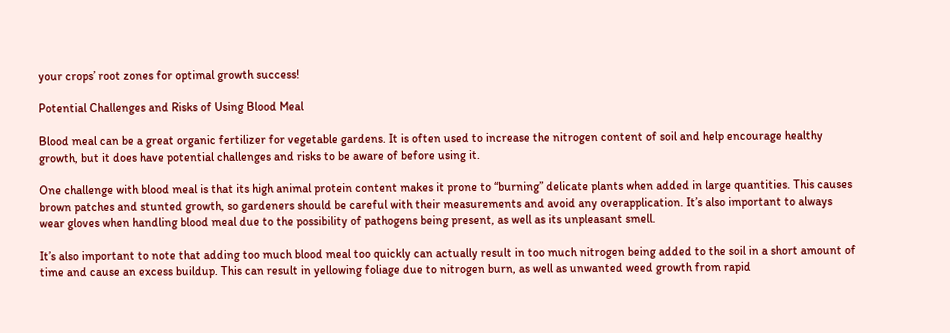your crops’ root zones for optimal growth success!

Potential Challenges and Risks of Using Blood Meal

Blood meal can be a great organic fertilizer for vegetable gardens. It is often used to increase the nitrogen content of soil and help encourage healthy growth, but it does have potential challenges and risks to be aware of before using it.

One challenge with blood meal is that its high animal protein content makes it prone to “burning” delicate plants when added in large quantities. This causes brown patches and stunted growth, so gardeners should be careful with their measurements and avoid any overapplication. It’s also important to always wear gloves when handling blood meal due to the possibility of pathogens being present, as well as its unpleasant smell.

It’s also important to note that adding too much blood meal too quickly can actually result in too much nitrogen being added to the soil in a short amount of time and cause an excess buildup. This can result in yellowing foliage due to nitrogen burn, as well as unwanted weed growth from rapid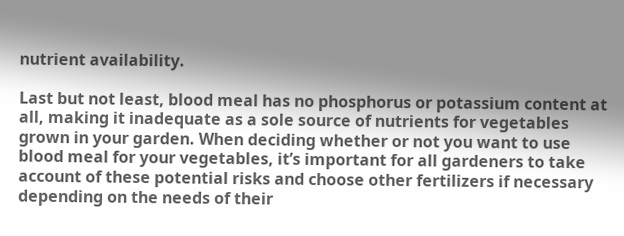nutrient availability.

Last but not least, blood meal has no phosphorus or potassium content at all, making it inadequate as a sole source of nutrients for vegetables grown in your garden. When deciding whether or not you want to use blood meal for your vegetables, it’s important for all gardeners to take account of these potential risks and choose other fertilizers if necessary depending on the needs of their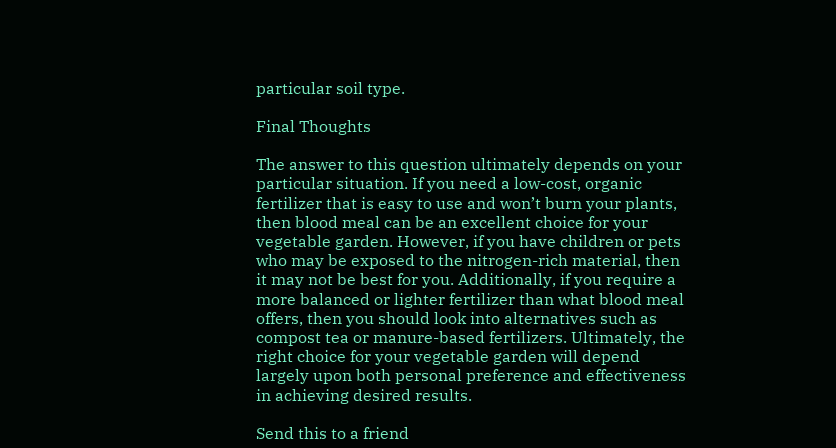particular soil type.

Final Thoughts

The answer to this question ultimately depends on your particular situation. If you need a low-cost, organic fertilizer that is easy to use and won’t burn your plants, then blood meal can be an excellent choice for your vegetable garden. However, if you have children or pets who may be exposed to the nitrogen-rich material, then it may not be best for you. Additionally, if you require a more balanced or lighter fertilizer than what blood meal offers, then you should look into alternatives such as compost tea or manure-based fertilizers. Ultimately, the right choice for your vegetable garden will depend largely upon both personal preference and effectiveness in achieving desired results.

Send this to a friend